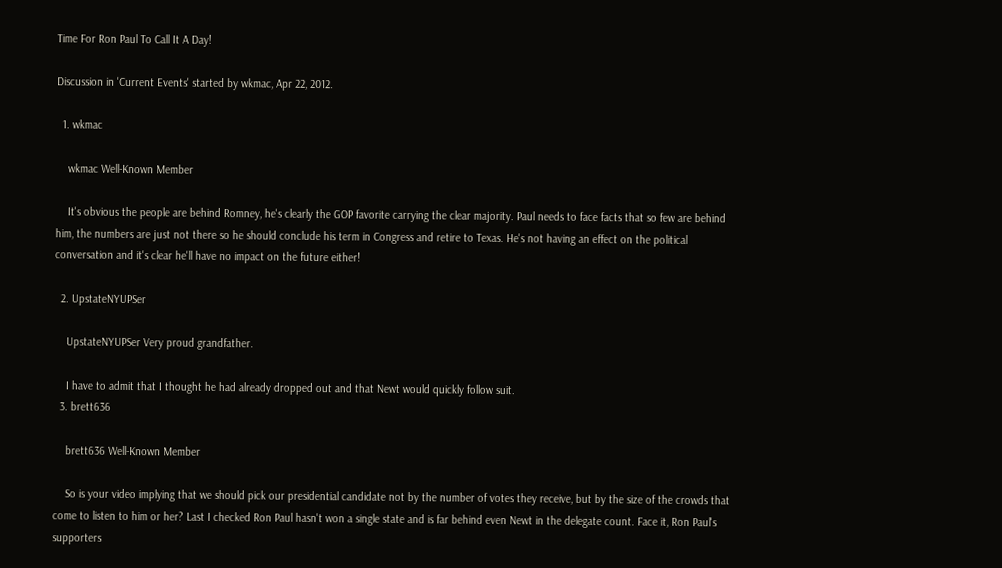Time For Ron Paul To Call It A Day!

Discussion in 'Current Events' started by wkmac, Apr 22, 2012.

  1. wkmac

    wkmac Well-Known Member

    It's obvious the people are behind Romney, he's clearly the GOP favorite carrying the clear majority. Paul needs to face facts that so few are behind him, the numbers are just not there so he should conclude his term in Congress and retire to Texas. He's not having an effect on the political conversation and it's clear he'll have no impact on the future either!

  2. UpstateNYUPSer

    UpstateNYUPSer Very proud grandfather.

    I have to admit that I thought he had already dropped out and that Newt would quickly follow suit.
  3. brett636

    brett636 Well-Known Member

    So is your video implying that we should pick our presidential candidate not by the number of votes they receive, but by the size of the crowds that come to listen to him or her? Last I checked Ron Paul hasn't won a single state and is far behind even Newt in the delegate count. Face it, Ron Paul's supporters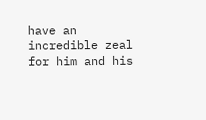have an incredible zeal for him and his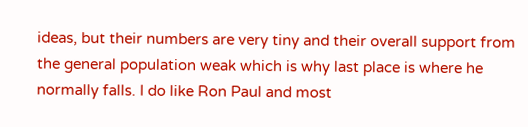ideas, but their numbers are very tiny and their overall support from the general population weak which is why last place is where he normally falls. I do like Ron Paul and most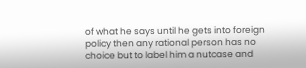of what he says until he gets into foreign policy then any rational person has no choice but to label him a nutcase and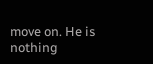move on. He is nothing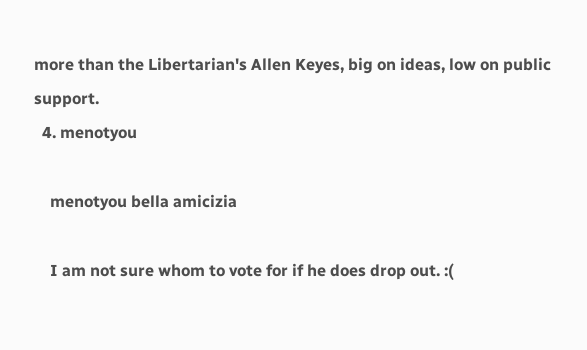more than the Libertarian's Allen Keyes, big on ideas, low on public support.
  4. menotyou

    menotyou bella amicizia

    I am not sure whom to vote for if he does drop out. :(